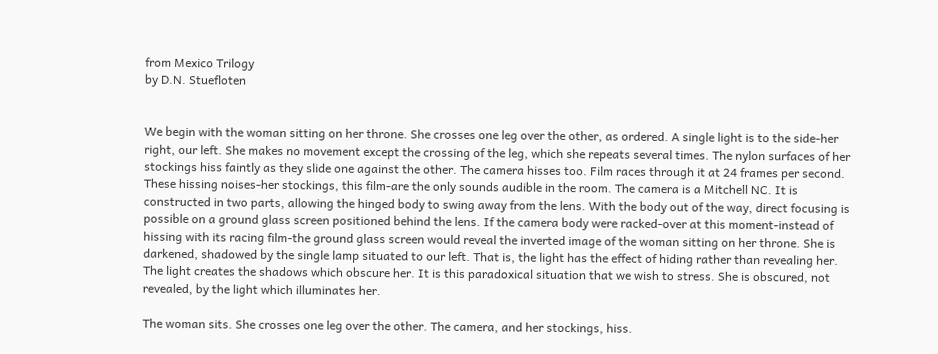from Mexico Trilogy
by D.N. Stuefloten


We begin with the woman sitting on her throne. She crosses one leg over the other, as ordered. A single light is to the side-her right, our left. She makes no movement except the crossing of the leg, which she repeats several times. The nylon surfaces of her stockings hiss faintly as they slide one against the other. The camera hisses too. Film races through it at 24 frames per second. These hissing noises-her stockings, this film-are the only sounds audible in the room. The camera is a Mitchell NC. It is constructed in two parts, allowing the hinged body to swing away from the lens. With the body out of the way, direct focusing is possible on a ground glass screen positioned behind the lens. If the camera body were racked-over at this moment-instead of hissing with its racing film-the ground glass screen would reveal the inverted image of the woman sitting on her throne. She is darkened, shadowed by the single lamp situated to our left. That is, the light has the effect of hiding rather than revealing her. The light creates the shadows which obscure her. It is this paradoxical situation that we wish to stress. She is obscured, not revealed, by the light which illuminates her.

The woman sits. She crosses one leg over the other. The camera, and her stockings, hiss.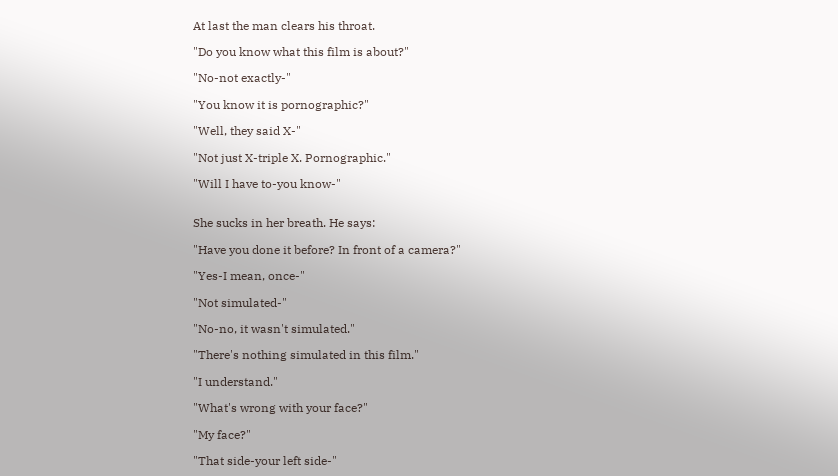At last the man clears his throat.

"Do you know what this film is about?"

"No-not exactly-"

"You know it is pornographic?"

"Well, they said X-"

"Not just X-triple X. Pornographic."

"Will I have to-you know-"


She sucks in her breath. He says:

"Have you done it before? In front of a camera?"

"Yes-I mean, once-"

"Not simulated-"

"No-no, it wasn't simulated."

"There's nothing simulated in this film."

"I understand."

"What's wrong with your face?"

"My face?"

"That side-your left side-"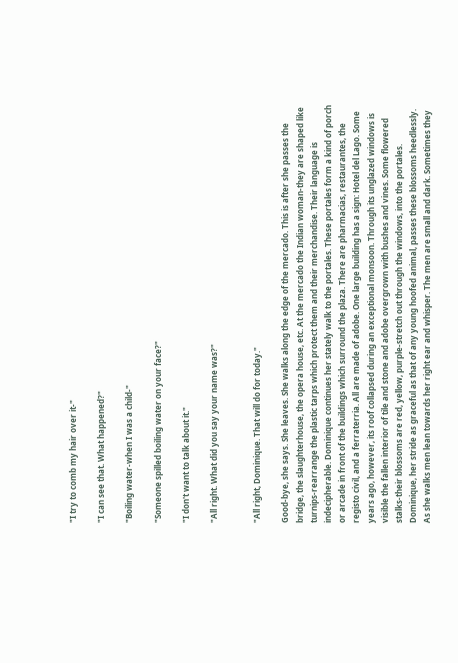"I try to comb my hair over it-"

"I can see that. What happened?"

"Boiling water-when I was a child-"

"Someone spilled boiling water on your face?"

"I don't want to talk about it."

"All right. What did you say your name was?"


"All right, Dominique. That will do for today."

Good-bye, she says. She leaves. She walks along the edge of the mercado. This is after she passes the bridge, the slaughterhouse, the opera house, etc. At the mercado the Indian woman-they are shaped like turnips-rearrange the plastic tarps which protect them and their merchandise. Their language is indecipherable. Dominique continues her stately walk to the portales. These portales form a kind of porch or arcade in front of the buildings which surround the plaza. There are pharmacias, restaurantes, the registo civil, and a ferraterria. All are made of adobe. One large building has a sign: Hotel del Lago. Some years ago, however, its roof collapsed during an exceptional monsoon. Through its unglazed windows is visible the fallen interior of tile and stone and adobe overgrown with bushes and vines. Some flowered stalks-their blossoms are red, yellow, purple-stretch out through the windows, into the portales. Dominique, her stride as graceful as that of any young hoofed animal, passes these blossoms heedlessly. As she walks men lean towards her right ear and whisper. The men are small and dark. Sometimes they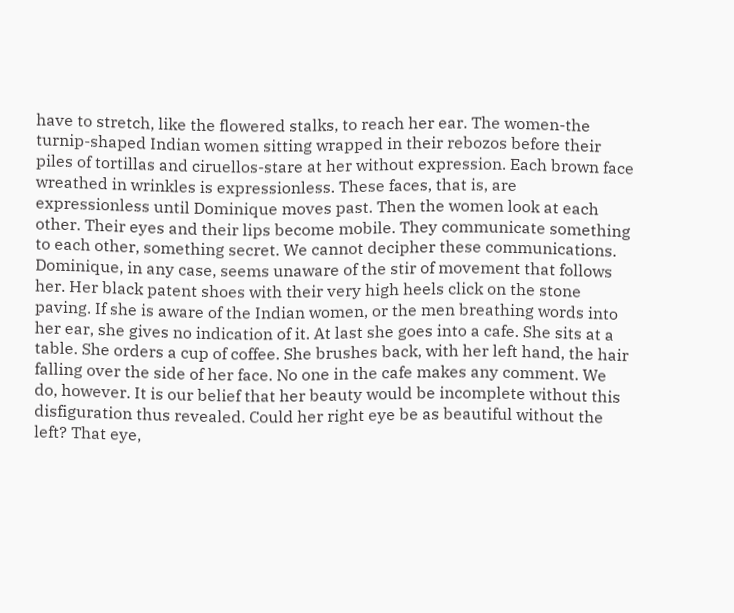have to stretch, like the flowered stalks, to reach her ear. The women-the turnip-shaped Indian women sitting wrapped in their rebozos before their piles of tortillas and ciruellos-stare at her without expression. Each brown face wreathed in wrinkles is expressionless. These faces, that is, are expressionless until Dominique moves past. Then the women look at each other. Their eyes and their lips become mobile. They communicate something to each other, something secret. We cannot decipher these communications. Dominique, in any case, seems unaware of the stir of movement that follows her. Her black patent shoes with their very high heels click on the stone paving. If she is aware of the Indian women, or the men breathing words into her ear, she gives no indication of it. At last she goes into a cafe. She sits at a table. She orders a cup of coffee. She brushes back, with her left hand, the hair falling over the side of her face. No one in the cafe makes any comment. We do, however. It is our belief that her beauty would be incomplete without this disfiguration thus revealed. Could her right eye be as beautiful without the left? That eye,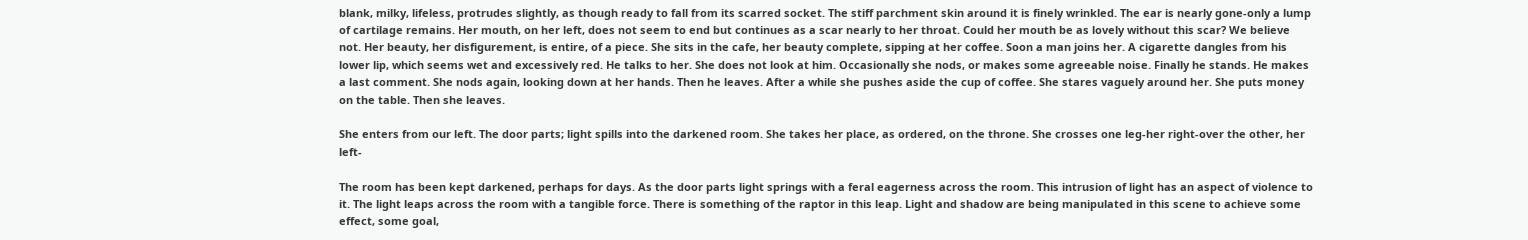blank, milky, lifeless, protrudes slightly, as though ready to fall from its scarred socket. The stiff parchment skin around it is finely wrinkled. The ear is nearly gone-only a lump of cartilage remains. Her mouth, on her left, does not seem to end but continues as a scar nearly to her throat. Could her mouth be as lovely without this scar? We believe not. Her beauty, her disfigurement, is entire, of a piece. She sits in the cafe, her beauty complete, sipping at her coffee. Soon a man joins her. A cigarette dangles from his lower lip, which seems wet and excessively red. He talks to her. She does not look at him. Occasionally she nods, or makes some agreeable noise. Finally he stands. He makes a last comment. She nods again, looking down at her hands. Then he leaves. After a while she pushes aside the cup of coffee. She stares vaguely around her. She puts money on the table. Then she leaves.

She enters from our left. The door parts; light spills into the darkened room. She takes her place, as ordered, on the throne. She crosses one leg-her right-over the other, her left-

The room has been kept darkened, perhaps for days. As the door parts light springs with a feral eagerness across the room. This intrusion of light has an aspect of violence to it. The light leaps across the room with a tangible force. There is something of the raptor in this leap. Light and shadow are being manipulated in this scene to achieve some effect, some goal,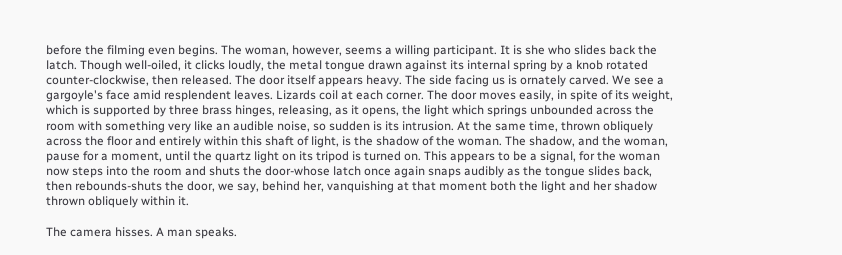before the filming even begins. The woman, however, seems a willing participant. It is she who slides back the latch. Though well-oiled, it clicks loudly, the metal tongue drawn against its internal spring by a knob rotated counter-clockwise, then released. The door itself appears heavy. The side facing us is ornately carved. We see a gargoyle's face amid resplendent leaves. Lizards coil at each corner. The door moves easily, in spite of its weight, which is supported by three brass hinges, releasing, as it opens, the light which springs unbounded across the room with something very like an audible noise, so sudden is its intrusion. At the same time, thrown obliquely across the floor and entirely within this shaft of light, is the shadow of the woman. The shadow, and the woman, pause for a moment, until the quartz light on its tripod is turned on. This appears to be a signal, for the woman now steps into the room and shuts the door-whose latch once again snaps audibly as the tongue slides back, then rebounds-shuts the door, we say, behind her, vanquishing at that moment both the light and her shadow thrown obliquely within it.

The camera hisses. A man speaks.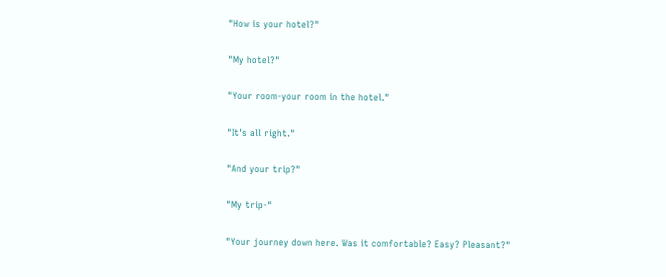"How is your hotel?"

"My hotel?"

"Your room-your room in the hotel."

"It's all right."

"And your trip?"

"My trip-"

"Your journey down here. Was it comfortable? Easy? Pleasant?"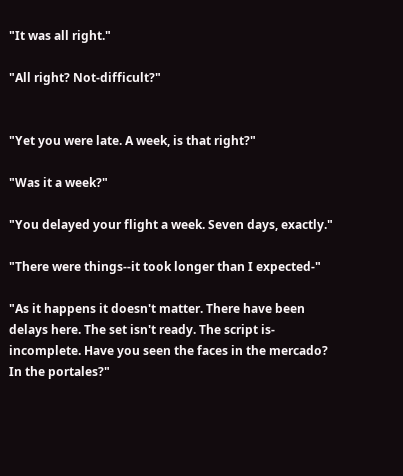"It was all right."

"All right? Not-difficult?"


"Yet you were late. A week, is that right?"

"Was it a week?"

"You delayed your flight a week. Seven days, exactly."

"There were things--it took longer than I expected-"

"As it happens it doesn't matter. There have been delays here. The set isn't ready. The script is-incomplete. Have you seen the faces in the mercado? In the portales?"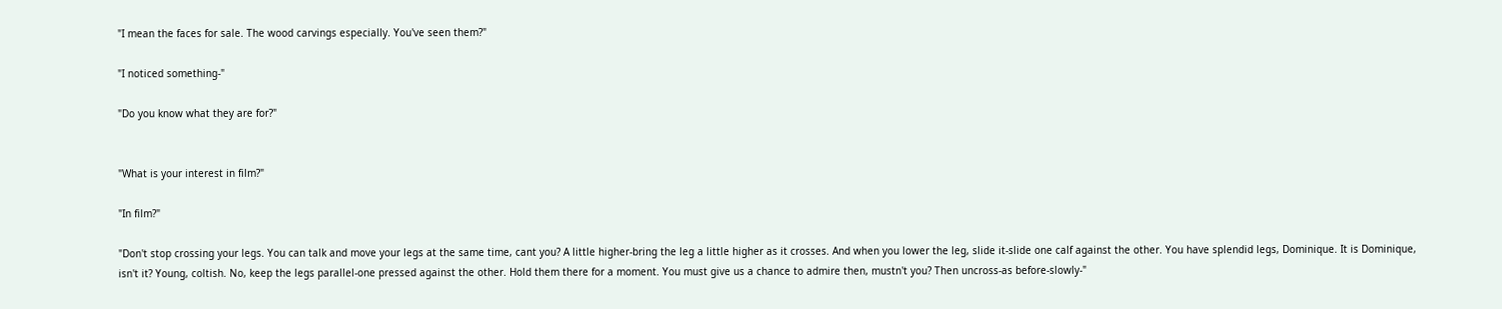"I mean the faces for sale. The wood carvings especially. You've seen them?"

"I noticed something-"

"Do you know what they are for?"


"What is your interest in film?"

"In film?"

"Don't stop crossing your legs. You can talk and move your legs at the same time, cant you? A little higher-bring the leg a little higher as it crosses. And when you lower the leg, slide it-slide one calf against the other. You have splendid legs, Dominique. It is Dominique, isn't it? Young, coltish. No, keep the legs parallel-one pressed against the other. Hold them there for a moment. You must give us a chance to admire then, mustn't you? Then uncross-as before-slowly-"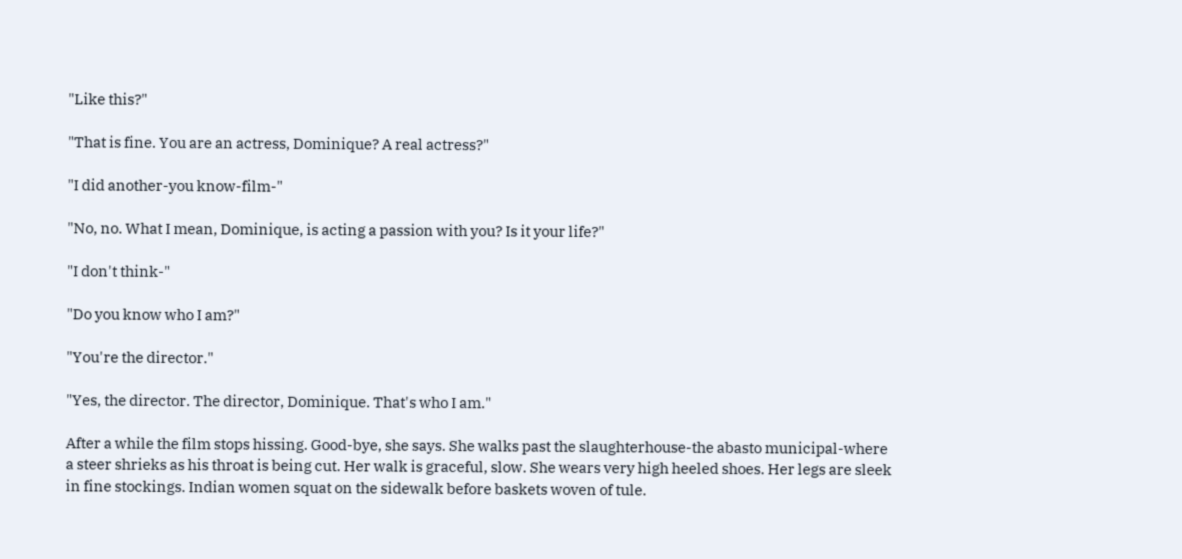"Like this?"

"That is fine. You are an actress, Dominique? A real actress?"

"I did another-you know-film-"

"No, no. What I mean, Dominique, is acting a passion with you? Is it your life?"

"I don't think-"

"Do you know who I am?"

"You're the director."

"Yes, the director. The director, Dominique. That's who I am."

After a while the film stops hissing. Good-bye, she says. She walks past the slaughterhouse-the abasto municipal-where a steer shrieks as his throat is being cut. Her walk is graceful, slow. She wears very high heeled shoes. Her legs are sleek in fine stockings. Indian women squat on the sidewalk before baskets woven of tule.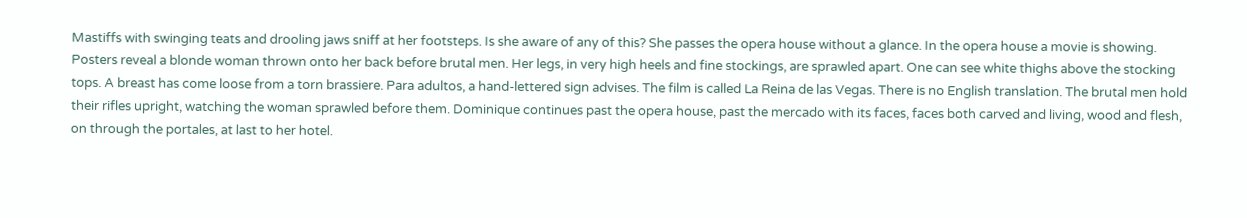Mastiffs with swinging teats and drooling jaws sniff at her footsteps. Is she aware of any of this? She passes the opera house without a glance. In the opera house a movie is showing. Posters reveal a blonde woman thrown onto her back before brutal men. Her legs, in very high heels and fine stockings, are sprawled apart. One can see white thighs above the stocking tops. A breast has come loose from a torn brassiere. Para adultos, a hand-lettered sign advises. The film is called La Reina de las Vegas. There is no English translation. The brutal men hold their rifles upright, watching the woman sprawled before them. Dominique continues past the opera house, past the mercado with its faces, faces both carved and living, wood and flesh, on through the portales, at last to her hotel.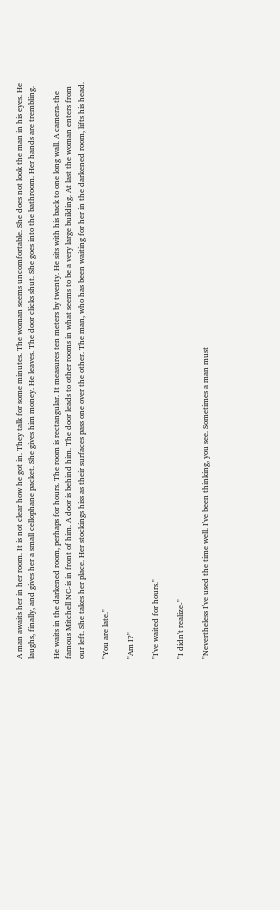A man awaits her in her room. It is not clear how he got in. They talk for some minutes. The woman seems uncomfortable. She does not look the man in his eyes. He laughs, finally, and gives her a small cellophane packet. She gives him money. He leaves. The door clicks shut. She goes into the bathroom. Her hands are trembling.

He waits in the darkened room, perhaps for hours. The room is rectangular. It measures ten meters by twenty. He sits with his back to one long wall. A camera-the famous Mitchell NC-is in front of him. A door is behind him. The door leads to other rooms in what seems to be a very large building. At last the woman enters from our left. She takes her place. Her stockings hiss as their surfaces pass one over the other. The man, who has been waiting for her in the darkened room, lifts his head.

"You are late."

"Am I?"

"I've waited for hours."

"I didn't realize-"

"Nevertheless I've used the time well. I've been thinking, you see. Sometimes a man must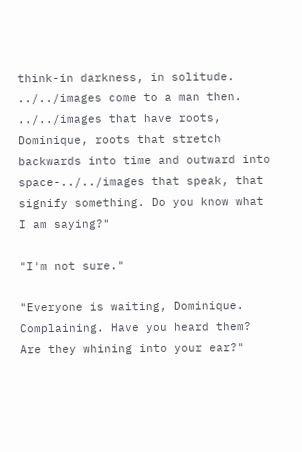think-in darkness, in solitude. ../../images come to a man then. ../../images that have roots, Dominique, roots that stretch backwards into time and outward into space-../../images that speak, that signify something. Do you know what I am saying?"

"I'm not sure."

"Everyone is waiting, Dominique. Complaining. Have you heard them? Are they whining into your ear?"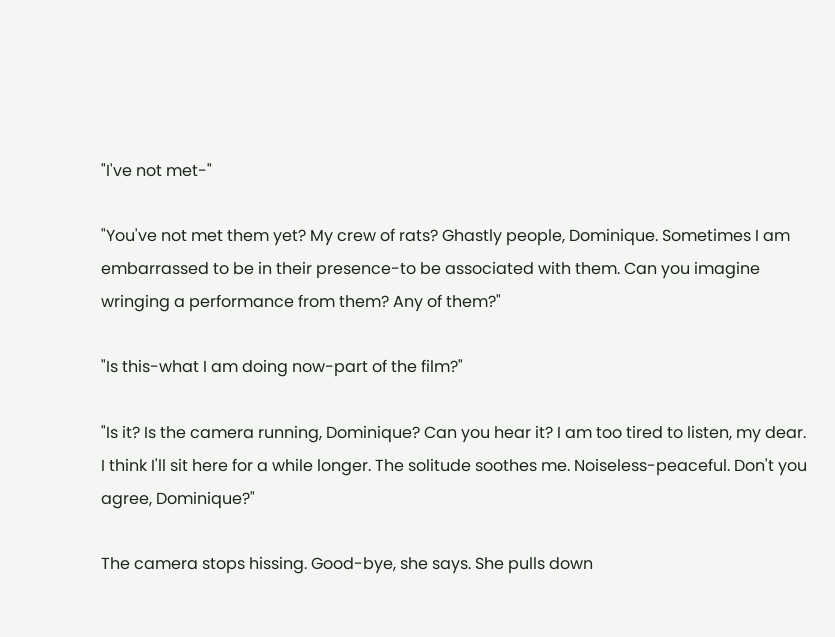"I've not met-"

"You've not met them yet? My crew of rats? Ghastly people, Dominique. Sometimes I am embarrassed to be in their presence-to be associated with them. Can you imagine wringing a performance from them? Any of them?"

"Is this-what I am doing now-part of the film?"

"Is it? Is the camera running, Dominique? Can you hear it? I am too tired to listen, my dear. I think I'll sit here for a while longer. The solitude soothes me. Noiseless-peaceful. Don't you agree, Dominique?"

The camera stops hissing. Good-bye, she says. She pulls down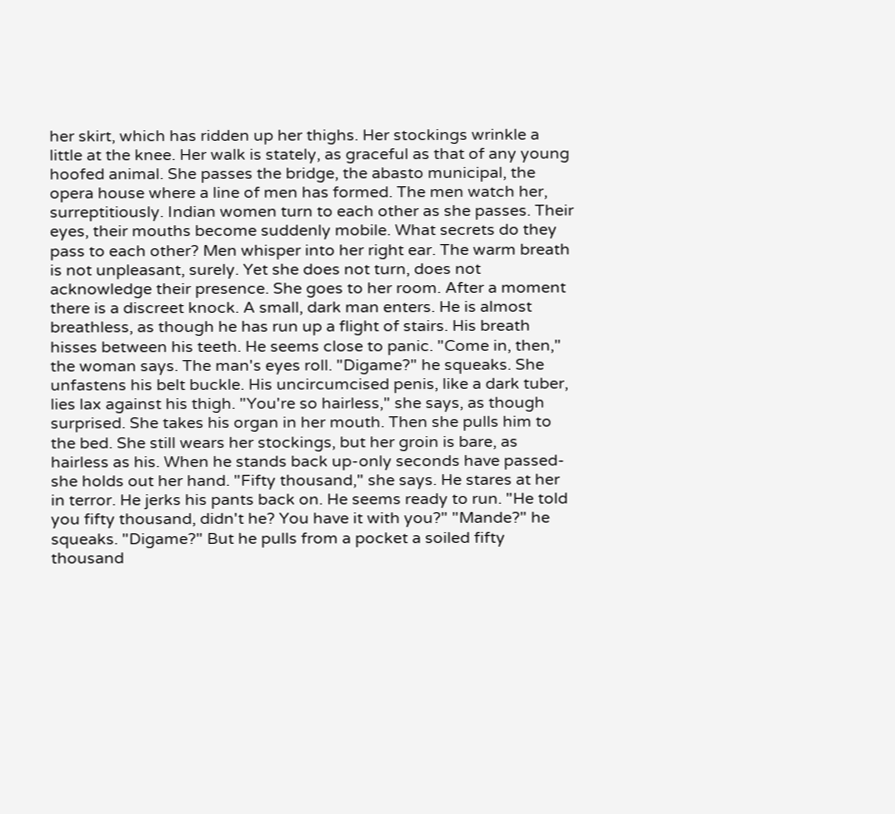her skirt, which has ridden up her thighs. Her stockings wrinkle a little at the knee. Her walk is stately, as graceful as that of any young hoofed animal. She passes the bridge, the abasto municipal, the opera house where a line of men has formed. The men watch her, surreptitiously. Indian women turn to each other as she passes. Their eyes, their mouths become suddenly mobile. What secrets do they pass to each other? Men whisper into her right ear. The warm breath is not unpleasant, surely. Yet she does not turn, does not acknowledge their presence. She goes to her room. After a moment there is a discreet knock. A small, dark man enters. He is almost breathless, as though he has run up a flight of stairs. His breath hisses between his teeth. He seems close to panic. "Come in, then," the woman says. The man's eyes roll. "Digame?" he squeaks. She unfastens his belt buckle. His uncircumcised penis, like a dark tuber, lies lax against his thigh. "You're so hairless," she says, as though surprised. She takes his organ in her mouth. Then she pulls him to the bed. She still wears her stockings, but her groin is bare, as hairless as his. When he stands back up-only seconds have passed-she holds out her hand. "Fifty thousand," she says. He stares at her in terror. He jerks his pants back on. He seems ready to run. "He told you fifty thousand, didn't he? You have it with you?" "Mande?" he squeaks. "Digame?" But he pulls from a pocket a soiled fifty thousand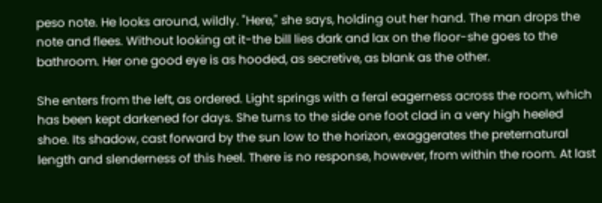peso note. He looks around, wildly. "Here," she says, holding out her hand. The man drops the note and flees. Without looking at it-the bill lies dark and lax on the floor-she goes to the bathroom. Her one good eye is as hooded, as secretive, as blank as the other.

She enters from the left, as ordered. Light springs with a feral eagerness across the room, which has been kept darkened for days. She turns to the side one foot clad in a very high heeled shoe. Its shadow, cast forward by the sun low to the horizon, exaggerates the preternatural length and slenderness of this heel. There is no response, however, from within the room. At last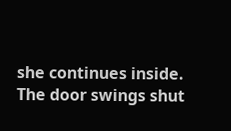she continues inside. The door swings shut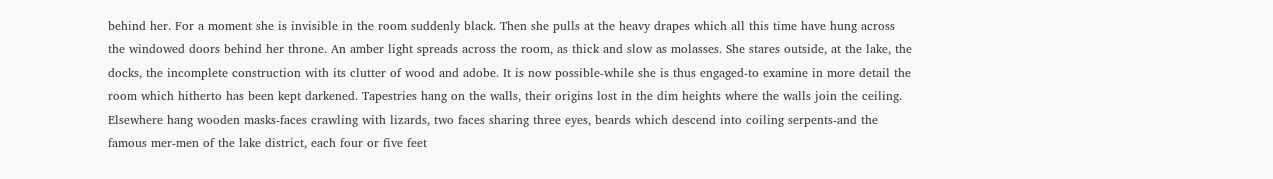behind her. For a moment she is invisible in the room suddenly black. Then she pulls at the heavy drapes which all this time have hung across the windowed doors behind her throne. An amber light spreads across the room, as thick and slow as molasses. She stares outside, at the lake, the docks, the incomplete construction with its clutter of wood and adobe. It is now possible-while she is thus engaged-to examine in more detail the room which hitherto has been kept darkened. Tapestries hang on the walls, their origins lost in the dim heights where the walls join the ceiling. Elsewhere hang wooden masks-faces crawling with lizards, two faces sharing three eyes, beards which descend into coiling serpents-and the famous mer-men of the lake district, each four or five feet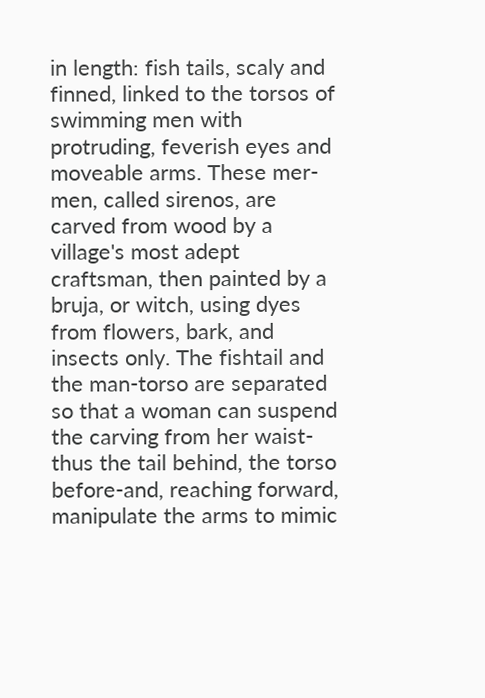in length: fish tails, scaly and finned, linked to the torsos of swimming men with protruding, feverish eyes and moveable arms. These mer-men, called sirenos, are carved from wood by a village's most adept craftsman, then painted by a bruja, or witch, using dyes from flowers, bark, and insects only. The fishtail and the man-torso are separated so that a woman can suspend the carving from her waist-thus the tail behind, the torso before-and, reaching forward, manipulate the arms to mimic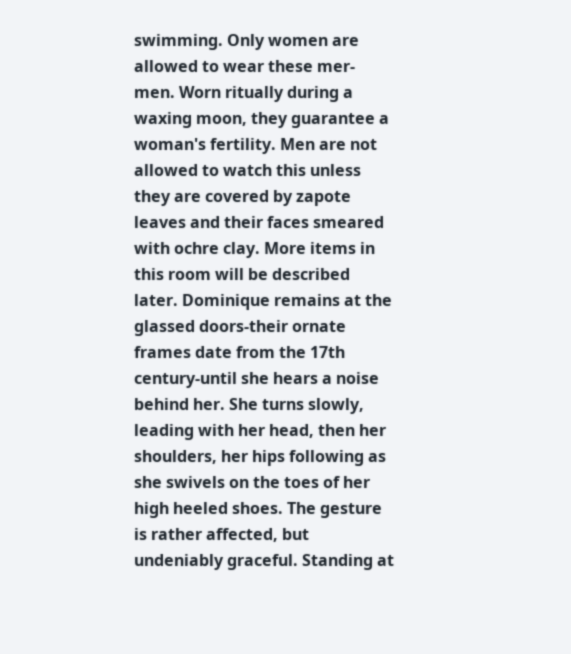swimming. Only women are allowed to wear these mer-men. Worn ritually during a waxing moon, they guarantee a woman's fertility. Men are not allowed to watch this unless they are covered by zapote leaves and their faces smeared with ochre clay. More items in this room will be described later. Dominique remains at the glassed doors-their ornate frames date from the 17th century-until she hears a noise behind her. She turns slowly, leading with her head, then her shoulders, her hips following as she swivels on the toes of her high heeled shoes. The gesture is rather affected, but undeniably graceful. Standing at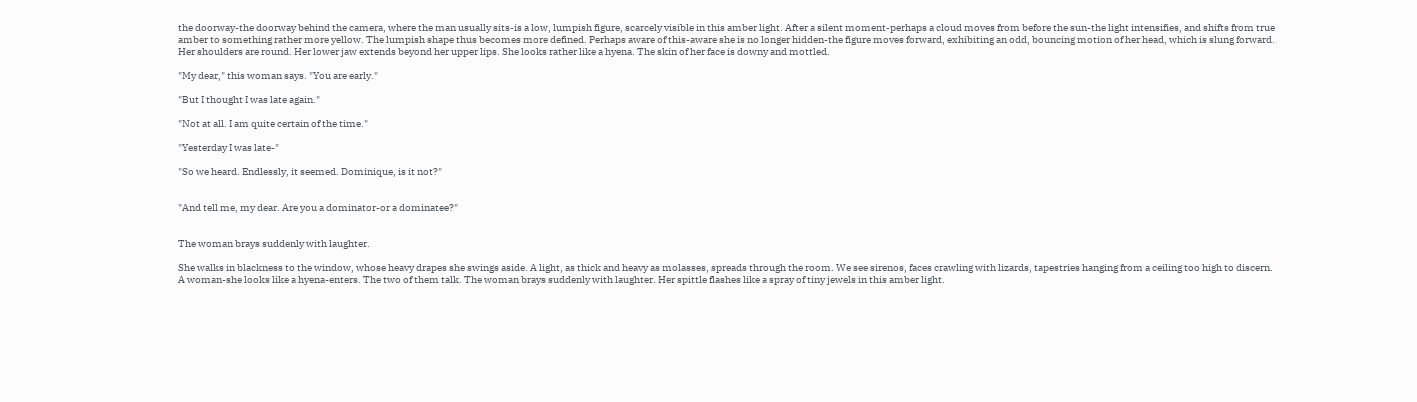the doorway-the doorway behind the camera, where the man usually sits-is a low, lumpish figure, scarcely visible in this amber light. After a silent moment-perhaps a cloud moves from before the sun-the light intensifies, and shifts from true amber to something rather more yellow. The lumpish shape thus becomes more defined. Perhaps aware of this-aware she is no longer hidden-the figure moves forward, exhibiting an odd, bouncing motion of her head, which is slung forward. Her shoulders are round. Her lower jaw extends beyond her upper lips. She looks rather like a hyena. The skin of her face is downy and mottled.

"My dear," this woman says. "You are early."

"But I thought I was late again."

"Not at all. I am quite certain of the time."

"Yesterday I was late-"

"So we heard. Endlessly, it seemed. Dominique, is it not?"


"And tell me, my dear. Are you a dominator-or a dominatee?"


The woman brays suddenly with laughter.

She walks in blackness to the window, whose heavy drapes she swings aside. A light, as thick and heavy as molasses, spreads through the room. We see sirenos, faces crawling with lizards, tapestries hanging from a ceiling too high to discern. A woman-she looks like a hyena-enters. The two of them talk. The woman brays suddenly with laughter. Her spittle flashes like a spray of tiny jewels in this amber light.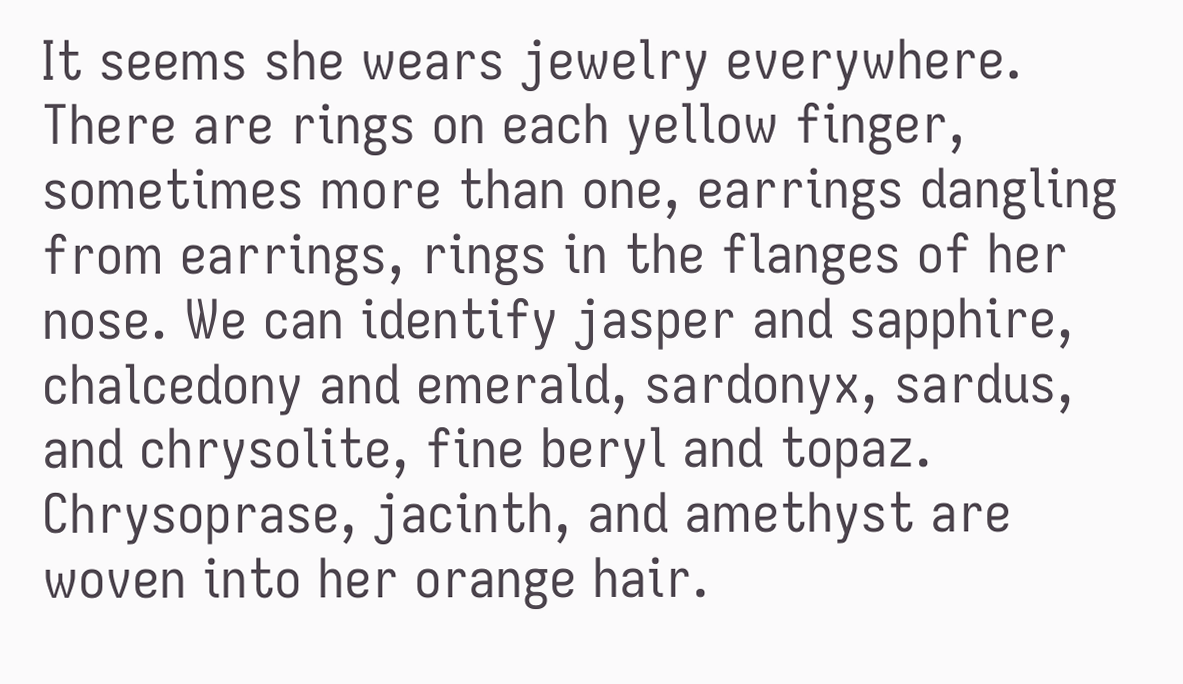It seems she wears jewelry everywhere. There are rings on each yellow finger, sometimes more than one, earrings dangling from earrings, rings in the flanges of her nose. We can identify jasper and sapphire, chalcedony and emerald, sardonyx, sardus, and chrysolite, fine beryl and topaz. Chrysoprase, jacinth, and amethyst are woven into her orange hair.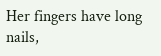Her fingers have long nails,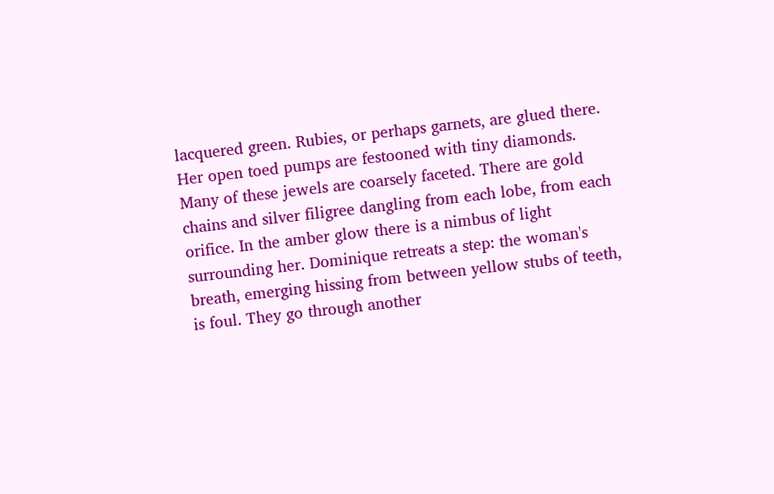lacquered green. Rubies, or perhaps garnets, are glued there. Her open toed pumps are festooned with tiny diamonds. Many of these jewels are coarsely faceted. There are gold chains and silver filigree dangling from each lobe, from each orifice. In the amber glow there is a nimbus of light surrounding her. Dominique retreats a step: the woman's breath, emerging hissing from between yellow stubs of teeth, is foul. They go through another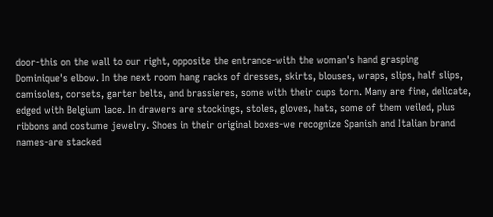door-this on the wall to our right, opposite the entrance-with the woman's hand grasping Dominique's elbow. In the next room hang racks of dresses, skirts, blouses, wraps, slips, half slips, camisoles, corsets, garter belts, and brassieres, some with their cups torn. Many are fine, delicate, edged with Belgium lace. In drawers are stockings, stoles, gloves, hats, some of them veiled, plus ribbons and costume jewelry. Shoes in their original boxes-we recognize Spanish and Italian brand names-are stacked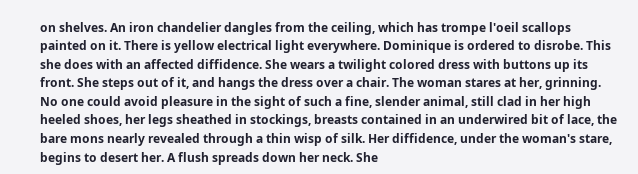on shelves. An iron chandelier dangles from the ceiling, which has trompe l'oeil scallops painted on it. There is yellow electrical light everywhere. Dominique is ordered to disrobe. This she does with an affected diffidence. She wears a twilight colored dress with buttons up its front. She steps out of it, and hangs the dress over a chair. The woman stares at her, grinning. No one could avoid pleasure in the sight of such a fine, slender animal, still clad in her high heeled shoes, her legs sheathed in stockings, breasts contained in an underwired bit of lace, the bare mons nearly revealed through a thin wisp of silk. Her diffidence, under the woman's stare, begins to desert her. A flush spreads down her neck. She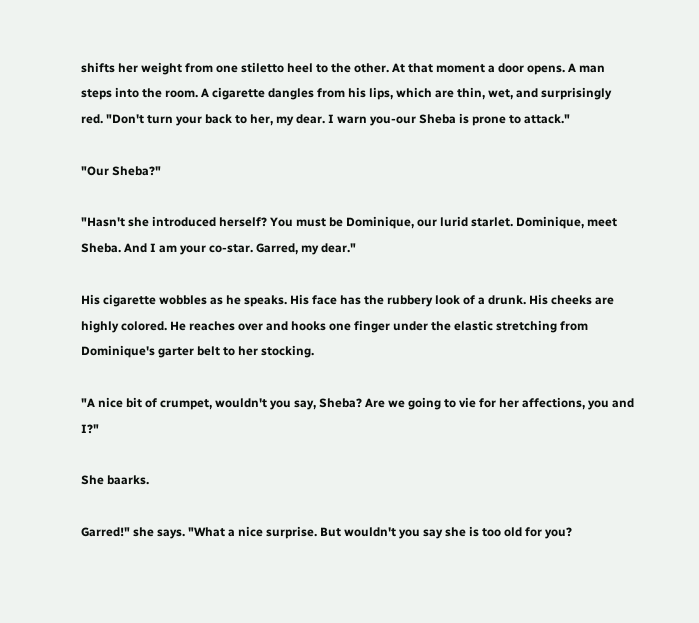shifts her weight from one stiletto heel to the other. At that moment a door opens. A man steps into the room. A cigarette dangles from his lips, which are thin, wet, and surprisingly red. "Don't turn your back to her, my dear. I warn you-our Sheba is prone to attack."

"Our Sheba?"

"Hasn't she introduced herself? You must be Dominique, our lurid starlet. Dominique, meet Sheba. And I am your co-star. Garred, my dear."

His cigarette wobbles as he speaks. His face has the rubbery look of a drunk. His cheeks are highly colored. He reaches over and hooks one finger under the elastic stretching from Dominique's garter belt to her stocking.

"A nice bit of crumpet, wouldn't you say, Sheba? Are we going to vie for her affections, you and I?"

She baarks.

Garred!" she says. "What a nice surprise. But wouldn't you say she is too old for you?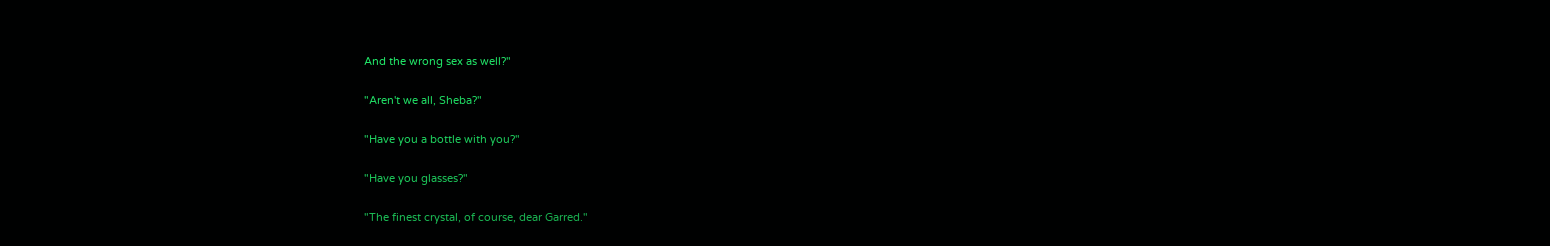And the wrong sex as well?"

"Aren't we all, Sheba?"

"Have you a bottle with you?"

"Have you glasses?"

"The finest crystal, of course, dear Garred."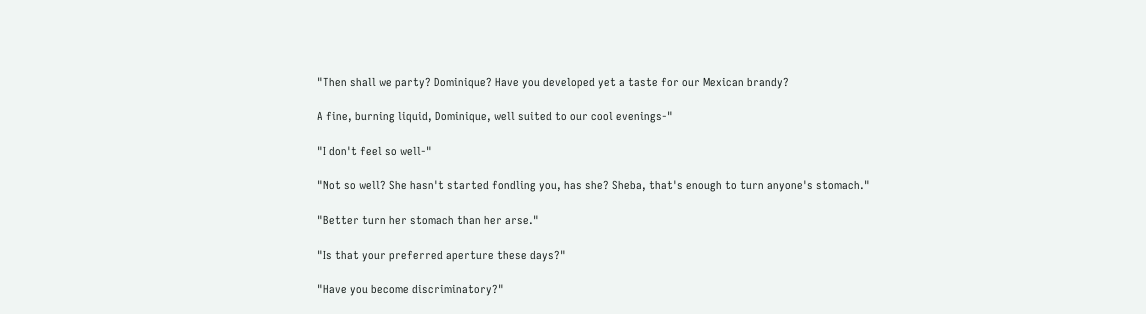"Then shall we party? Dominique? Have you developed yet a taste for our Mexican brandy?

A fine, burning liquid, Dominique, well suited to our cool evenings-"

"I don't feel so well-"

"Not so well? She hasn't started fondling you, has she? Sheba, that's enough to turn anyone's stomach."

"Better turn her stomach than her arse."

"Is that your preferred aperture these days?"

"Have you become discriminatory?"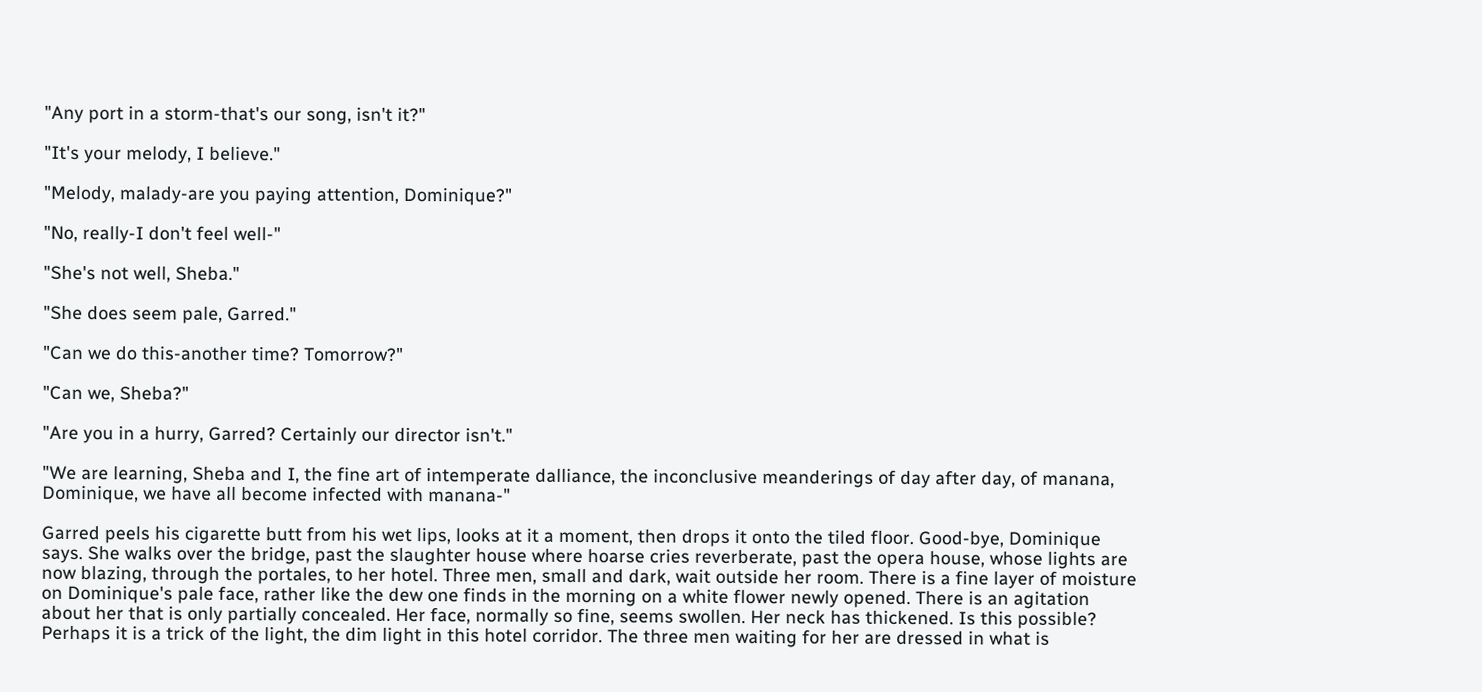"Any port in a storm-that's our song, isn't it?"

"It's your melody, I believe."

"Melody, malady-are you paying attention, Dominique?"

"No, really-I don't feel well-"

"She's not well, Sheba."

"She does seem pale, Garred."

"Can we do this-another time? Tomorrow?"

"Can we, Sheba?"

"Are you in a hurry, Garred? Certainly our director isn't."

"We are learning, Sheba and I, the fine art of intemperate dalliance, the inconclusive meanderings of day after day, of manana, Dominique, we have all become infected with manana-"

Garred peels his cigarette butt from his wet lips, looks at it a moment, then drops it onto the tiled floor. Good-bye, Dominique says. She walks over the bridge, past the slaughter house where hoarse cries reverberate, past the opera house, whose lights are now blazing, through the portales, to her hotel. Three men, small and dark, wait outside her room. There is a fine layer of moisture on Dominique's pale face, rather like the dew one finds in the morning on a white flower newly opened. There is an agitation about her that is only partially concealed. Her face, normally so fine, seems swollen. Her neck has thickened. Is this possible? Perhaps it is a trick of the light, the dim light in this hotel corridor. The three men waiting for her are dressed in what is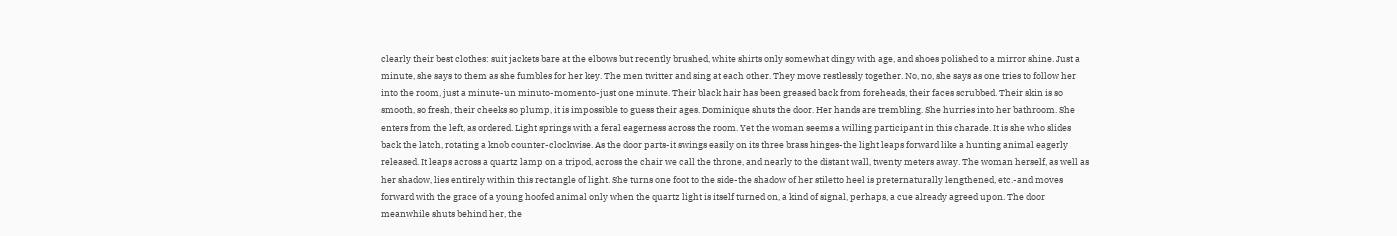clearly their best clothes: suit jackets bare at the elbows but recently brushed, white shirts only somewhat dingy with age, and shoes polished to a mirror shine. Just a minute, she says to them as she fumbles for her key. The men twitter and sing at each other. They move restlessly together. No, no, she says as one tries to follow her into the room, just a minute-un minuto-momento-just one minute. Their black hair has been greased back from foreheads, their faces scrubbed. Their skin is so smooth, so fresh, their cheeks so plump, it is impossible to guess their ages. Dominique shuts the door. Her hands are trembling. She hurries into her bathroom. She enters from the left, as ordered. Light springs with a feral eagerness across the room. Yet the woman seems a willing participant in this charade. It is she who slides back the latch, rotating a knob counter-clockwise. As the door parts-it swings easily on its three brass hinges-the light leaps forward like a hunting animal eagerly released. It leaps across a quartz lamp on a tripod, across the chair we call the throne, and nearly to the distant wall, twenty meters away. The woman herself, as well as her shadow, lies entirely within this rectangle of light. She turns one foot to the side-the shadow of her stiletto heel is preternaturally lengthened, etc.-and moves forward with the grace of a young hoofed animal only when the quartz light is itself turned on, a kind of signal, perhaps, a cue already agreed upon. The door meanwhile shuts behind her, the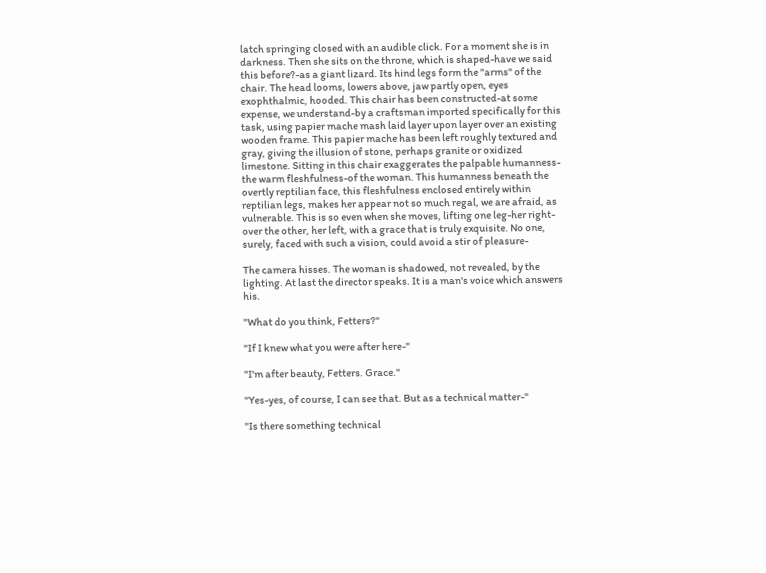latch springing closed with an audible click. For a moment she is in darkness. Then she sits on the throne, which is shaped-have we said this before?-as a giant lizard. Its hind legs form the "arms" of the chair. The head looms, lowers above, jaw partly open, eyes exophthalmic, hooded. This chair has been constructed-at some expense, we understand-by a craftsman imported specifically for this task, using papier mache mash laid layer upon layer over an existing wooden frame. This papier mache has been left roughly textured and gray, giving the illusion of stone, perhaps granite or oxidized limestone. Sitting in this chair exaggerates the palpable humanness-the warm fleshfulness-of the woman. This humanness beneath the overtly reptilian face, this fleshfulness enclosed entirely within reptilian legs, makes her appear not so much regal, we are afraid, as vulnerable. This is so even when she moves, lifting one leg-her right-over the other, her left, with a grace that is truly exquisite. No one, surely, faced with such a vision, could avoid a stir of pleasure-

The camera hisses. The woman is shadowed, not revealed, by the lighting. At last the director speaks. It is a man's voice which answers his.

"What do you think, Fetters?"

"If I knew what you were after here-"

"I'm after beauty, Fetters. Grace."

"Yes-yes, of course, I can see that. But as a technical matter-"

"Is there something technical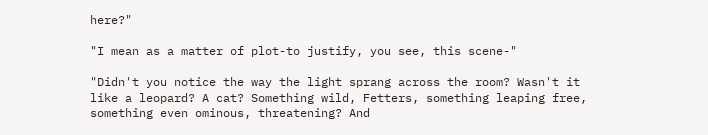here?"

"I mean as a matter of plot-to justify, you see, this scene-"

"Didn't you notice the way the light sprang across the room? Wasn't it like a leopard? A cat? Something wild, Fetters, something leaping free, something even ominous, threatening? And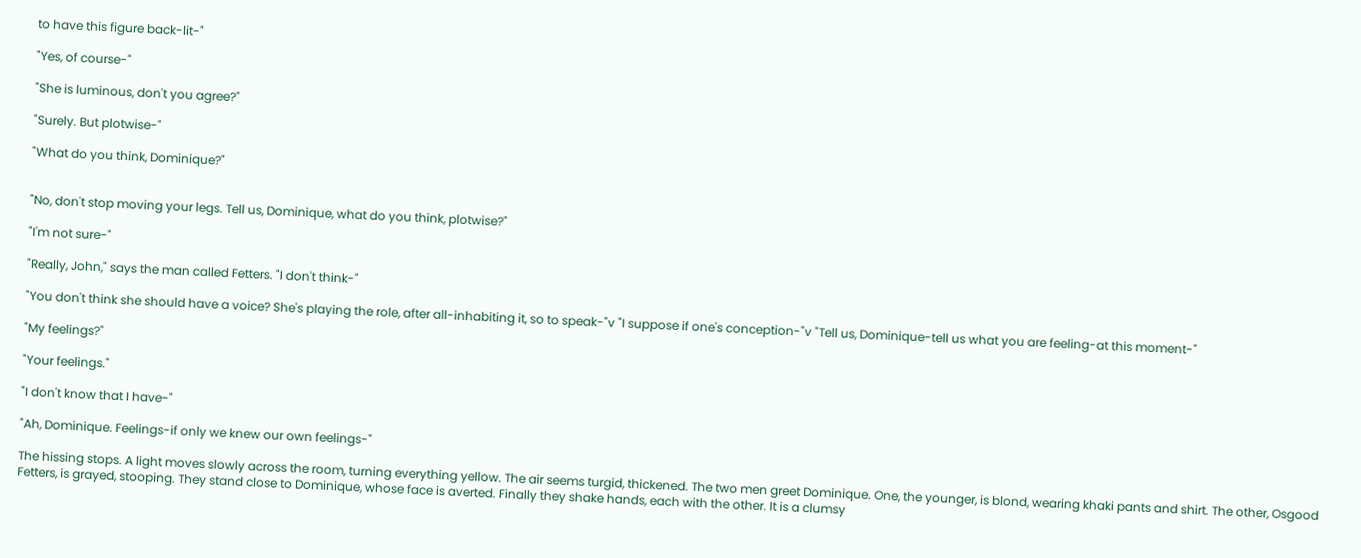to have this figure back-lit-"

"Yes, of course-"

"She is luminous, don't you agree?"

"Surely. But plotwise-"

"What do you think, Dominique?"


"No, don't stop moving your legs. Tell us, Dominique, what do you think, plotwise?"

"I'm not sure-"

"Really, John," says the man called Fetters. "I don't think-"

"You don't think she should have a voice? She's playing the role, after all-inhabiting it, so to speak-"v "I suppose if one's conception-"v "Tell us, Dominique-tell us what you are feeling-at this moment-"

"My feelings?"

"Your feelings."

"I don't know that I have-"

"Ah, Dominique. Feelings-if only we knew our own feelings-"

The hissing stops. A light moves slowly across the room, turning everything yellow. The air seems turgid, thickened. The two men greet Dominique. One, the younger, is blond, wearing khaki pants and shirt. The other, Osgood Fetters, is grayed, stooping. They stand close to Dominique, whose face is averted. Finally they shake hands, each with the other. It is a clumsy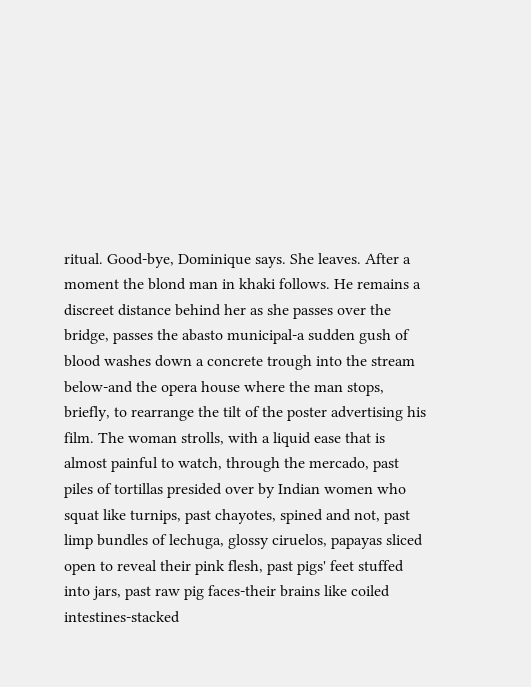ritual. Good-bye, Dominique says. She leaves. After a moment the blond man in khaki follows. He remains a discreet distance behind her as she passes over the bridge, passes the abasto municipal-a sudden gush of blood washes down a concrete trough into the stream below-and the opera house where the man stops, briefly, to rearrange the tilt of the poster advertising his film. The woman strolls, with a liquid ease that is almost painful to watch, through the mercado, past piles of tortillas presided over by Indian women who squat like turnips, past chayotes, spined and not, past limp bundles of lechuga, glossy ciruelos, papayas sliced open to reveal their pink flesh, past pigs' feet stuffed into jars, past raw pig faces-their brains like coiled intestines-stacked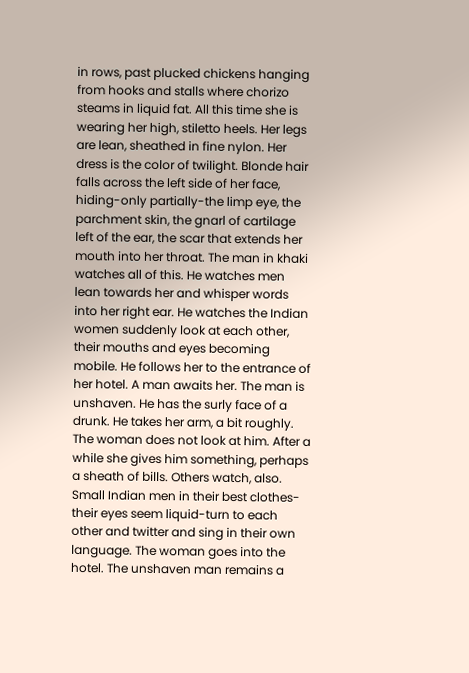in rows, past plucked chickens hanging from hooks and stalls where chorizo steams in liquid fat. All this time she is wearing her high, stiletto heels. Her legs are lean, sheathed in fine nylon. Her dress is the color of twilight. Blonde hair falls across the left side of her face, hiding-only partially-the limp eye, the parchment skin, the gnarl of cartilage left of the ear, the scar that extends her mouth into her throat. The man in khaki watches all of this. He watches men lean towards her and whisper words into her right ear. He watches the Indian women suddenly look at each other, their mouths and eyes becoming mobile. He follows her to the entrance of her hotel. A man awaits her. The man is unshaven. He has the surly face of a drunk. He takes her arm, a bit roughly. The woman does not look at him. After a while she gives him something, perhaps a sheath of bills. Others watch, also. Small Indian men in their best clothes-their eyes seem liquid-turn to each other and twitter and sing in their own language. The woman goes into the hotel. The unshaven man remains a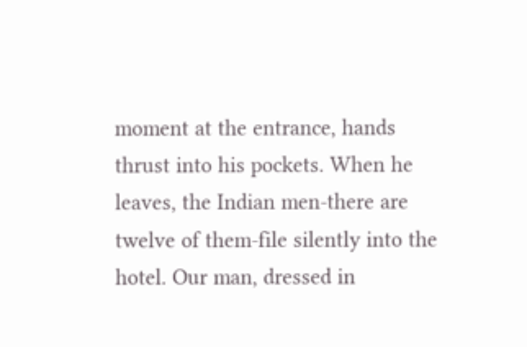moment at the entrance, hands thrust into his pockets. When he leaves, the Indian men-there are twelve of them-file silently into the hotel. Our man, dressed in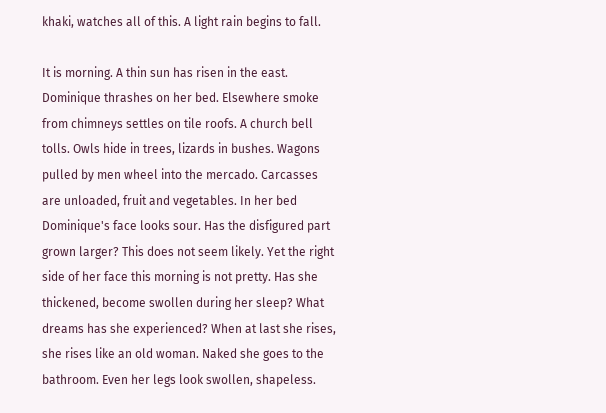khaki, watches all of this. A light rain begins to fall.

It is morning. A thin sun has risen in the east. Dominique thrashes on her bed. Elsewhere smoke from chimneys settles on tile roofs. A church bell tolls. Owls hide in trees, lizards in bushes. Wagons pulled by men wheel into the mercado. Carcasses are unloaded, fruit and vegetables. In her bed Dominique's face looks sour. Has the disfigured part grown larger? This does not seem likely. Yet the right side of her face this morning is not pretty. Has she thickened, become swollen during her sleep? What dreams has she experienced? When at last she rises, she rises like an old woman. Naked she goes to the bathroom. Even her legs look swollen, shapeless.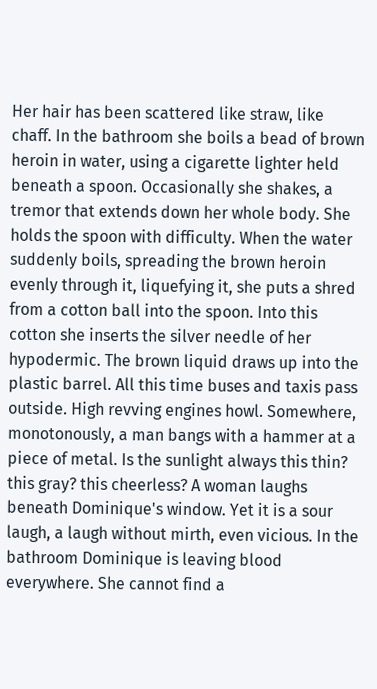Her hair has been scattered like straw, like chaff. In the bathroom she boils a bead of brown heroin in water, using a cigarette lighter held beneath a spoon. Occasionally she shakes, a tremor that extends down her whole body. She holds the spoon with difficulty. When the water suddenly boils, spreading the brown heroin evenly through it, liquefying it, she puts a shred from a cotton ball into the spoon. Into this cotton she inserts the silver needle of her hypodermic. The brown liquid draws up into the plastic barrel. All this time buses and taxis pass outside. High revving engines howl. Somewhere, monotonously, a man bangs with a hammer at a piece of metal. Is the sunlight always this thin? this gray? this cheerless? A woman laughs beneath Dominique's window. Yet it is a sour laugh, a laugh without mirth, even vicious. In the bathroom Dominique is leaving blood everywhere. She cannot find a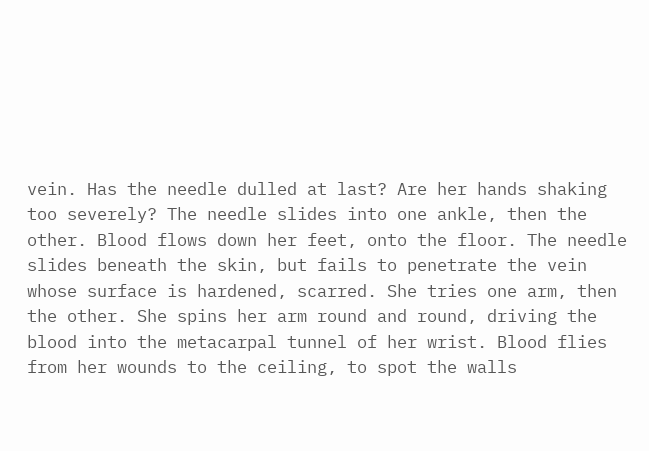vein. Has the needle dulled at last? Are her hands shaking too severely? The needle slides into one ankle, then the other. Blood flows down her feet, onto the floor. The needle slides beneath the skin, but fails to penetrate the vein whose surface is hardened, scarred. She tries one arm, then the other. She spins her arm round and round, driving the blood into the metacarpal tunnel of her wrist. Blood flies from her wounds to the ceiling, to spot the walls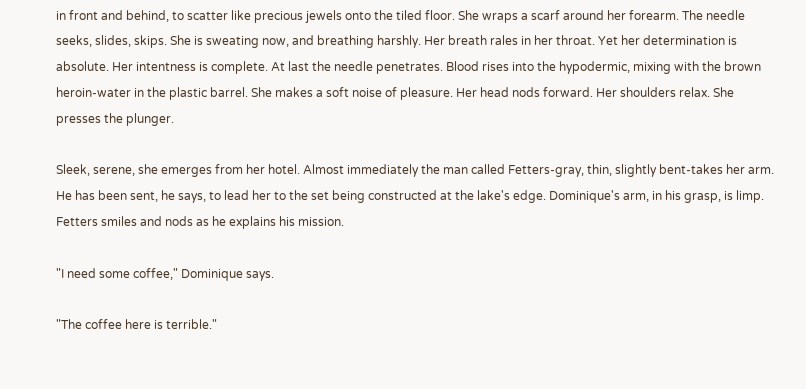in front and behind, to scatter like precious jewels onto the tiled floor. She wraps a scarf around her forearm. The needle seeks, slides, skips. She is sweating now, and breathing harshly. Her breath rales in her throat. Yet her determination is absolute. Her intentness is complete. At last the needle penetrates. Blood rises into the hypodermic, mixing with the brown heroin-water in the plastic barrel. She makes a soft noise of pleasure. Her head nods forward. Her shoulders relax. She presses the plunger.

Sleek, serene, she emerges from her hotel. Almost immediately the man called Fetters-gray, thin, slightly bent-takes her arm. He has been sent, he says, to lead her to the set being constructed at the lake's edge. Dominique's arm, in his grasp, is limp. Fetters smiles and nods as he explains his mission.

"I need some coffee," Dominique says.

"The coffee here is terrible."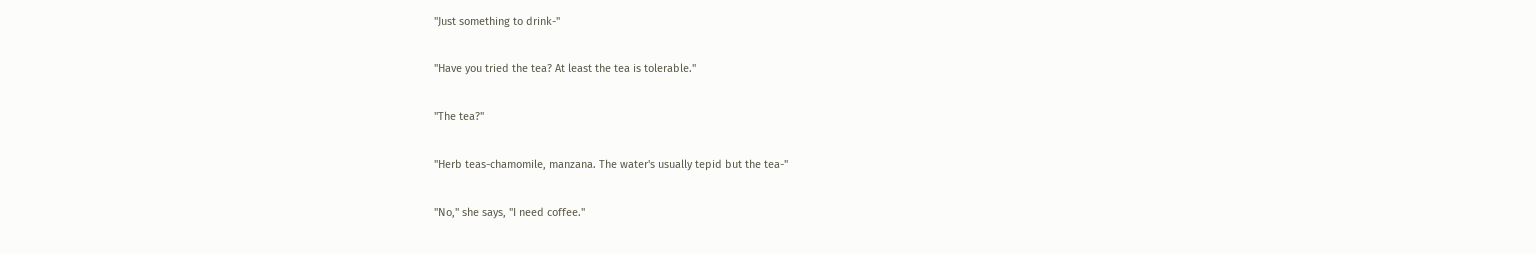"Just something to drink-"

"Have you tried the tea? At least the tea is tolerable."

"The tea?"

"Herb teas-chamomile, manzana. The water's usually tepid but the tea-"

"No," she says, "I need coffee."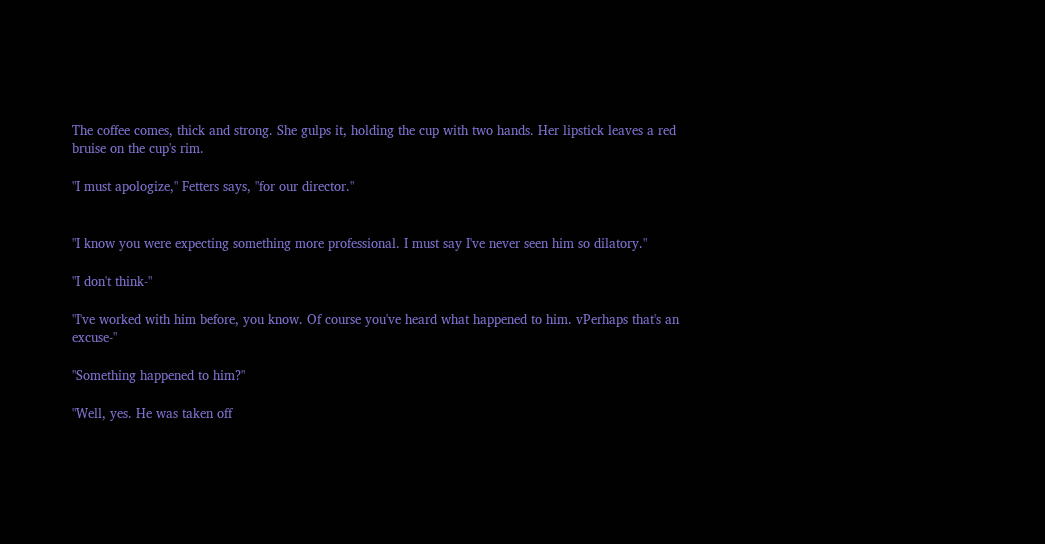The coffee comes, thick and strong. She gulps it, holding the cup with two hands. Her lipstick leaves a red bruise on the cup's rim.

"I must apologize," Fetters says, "for our director."


"I know you were expecting something more professional. I must say I've never seen him so dilatory."

"I don't think-"

"I've worked with him before, you know. Of course you've heard what happened to him. vPerhaps that's an excuse-"

"Something happened to him?"

"Well, yes. He was taken off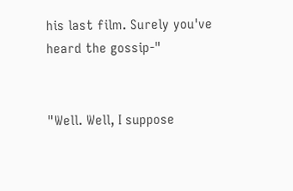his last film. Surely you've heard the gossip-"


"Well. Well, I suppose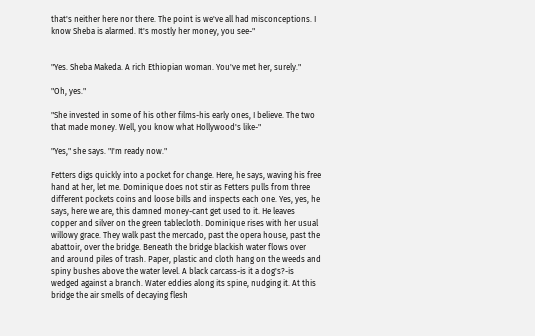that's neither here nor there. The point is we've all had misconceptions. I know Sheba is alarmed. It's mostly her money, you see-"


"Yes. Sheba Makeda. A rich Ethiopian woman. You've met her, surely."

"Oh, yes."

"She invested in some of his other films-his early ones, I believe. The two that made money. Well, you know what Hollywood's like-"

"Yes," she says. "I'm ready now."

Fetters digs quickly into a pocket for change. Here, he says, waving his free hand at her, let me. Dominique does not stir as Fetters pulls from three different pockets coins and loose bills and inspects each one. Yes, yes, he says, here we are, this damned money-cant get used to it. He leaves copper and silver on the green tablecloth. Dominique rises with her usual willowy grace. They walk past the mercado, past the opera house, past the abattoir, over the bridge. Beneath the bridge blackish water flows over and around piles of trash. Paper, plastic and cloth hang on the weeds and spiny bushes above the water level. A black carcass-is it a dog's?-is wedged against a branch. Water eddies along its spine, nudging it. At this bridge the air smells of decaying flesh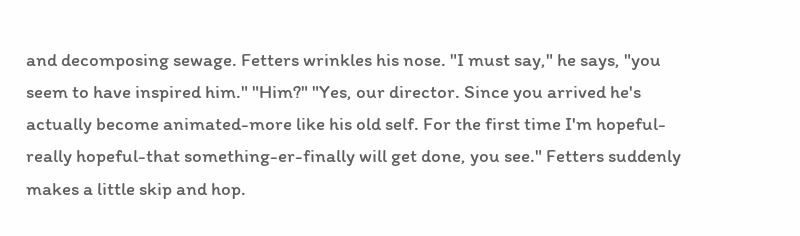and decomposing sewage. Fetters wrinkles his nose. "I must say," he says, "you seem to have inspired him." "Him?" "Yes, our director. Since you arrived he's actually become animated-more like his old self. For the first time I'm hopeful-really hopeful-that something-er-finally will get done, you see." Fetters suddenly makes a little skip and hop.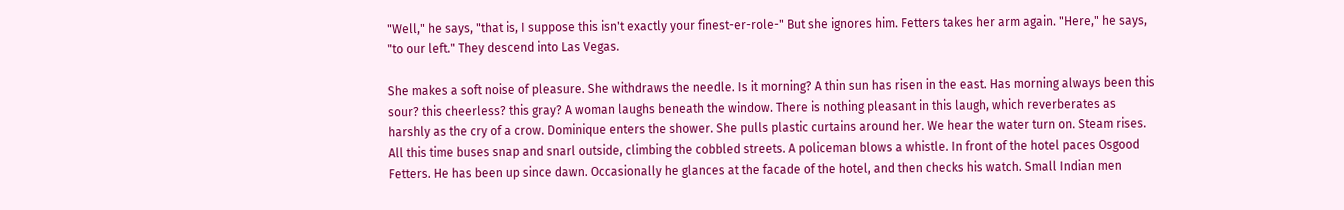"Well," he says, "that is, I suppose this isn't exactly your finest-er-role-" But she ignores him. Fetters takes her arm again. "Here," he says, "to our left." They descend into Las Vegas.

She makes a soft noise of pleasure. She withdraws the needle. Is it morning? A thin sun has risen in the east. Has morning always been this sour? this cheerless? this gray? A woman laughs beneath the window. There is nothing pleasant in this laugh, which reverberates as harshly as the cry of a crow. Dominique enters the shower. She pulls plastic curtains around her. We hear the water turn on. Steam rises. All this time buses snap and snarl outside, climbing the cobbled streets. A policeman blows a whistle. In front of the hotel paces Osgood Fetters. He has been up since dawn. Occasionally he glances at the facade of the hotel, and then checks his watch. Small Indian men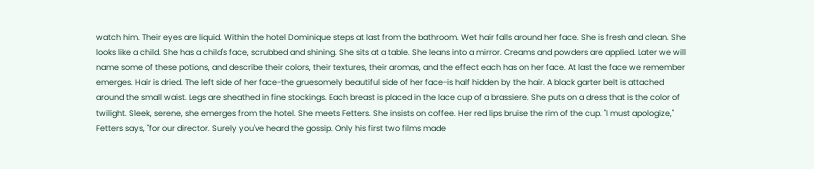watch him. Their eyes are liquid. Within the hotel Dominique steps at last from the bathroom. Wet hair falls around her face. She is fresh and clean. She looks like a child. She has a child's face, scrubbed and shining. She sits at a table. She leans into a mirror. Creams and powders are applied. Later we will name some of these potions, and describe their colors, their textures, their aromas, and the effect each has on her face. At last the face we remember emerges. Hair is dried. The left side of her face-the gruesomely beautiful side of her face-is half hidden by the hair. A black garter belt is attached around the small waist. Legs are sheathed in fine stockings. Each breast is placed in the lace cup of a brassiere. She puts on a dress that is the color of twilight. Sleek, serene, she emerges from the hotel. She meets Fetters. She insists on coffee. Her red lips bruise the rim of the cup. "I must apologize," Fetters says, "for our director. Surely you've heard the gossip. Only his first two films made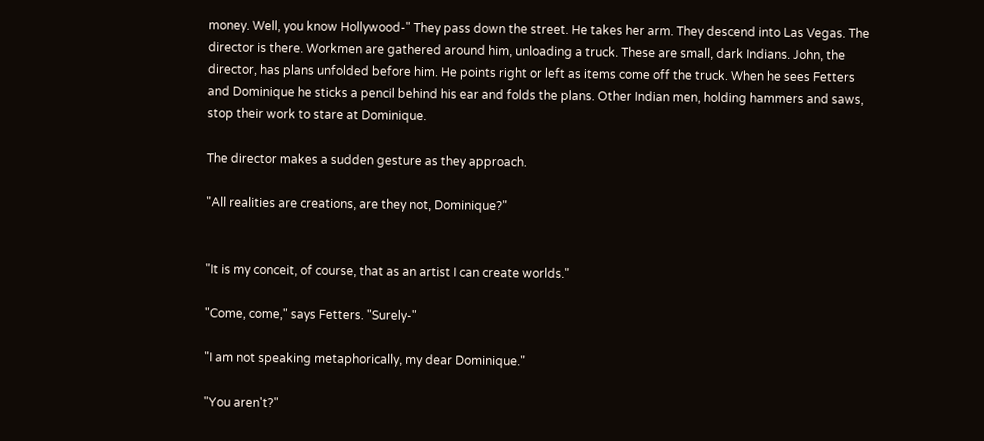money. Well, you know Hollywood-" They pass down the street. He takes her arm. They descend into Las Vegas. The director is there. Workmen are gathered around him, unloading a truck. These are small, dark Indians. John, the director, has plans unfolded before him. He points right or left as items come off the truck. When he sees Fetters and Dominique he sticks a pencil behind his ear and folds the plans. Other Indian men, holding hammers and saws, stop their work to stare at Dominique.

The director makes a sudden gesture as they approach.

"All realities are creations, are they not, Dominique?"


"It is my conceit, of course, that as an artist I can create worlds."

"Come, come," says Fetters. "Surely-"

"I am not speaking metaphorically, my dear Dominique."

"You aren't?"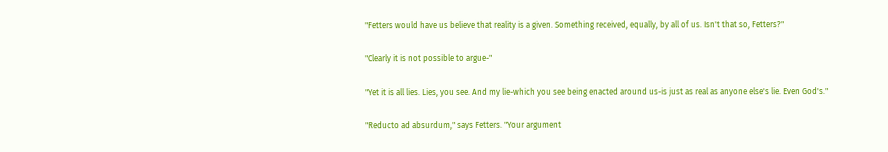"Fetters would have us believe that reality is a given. Something received, equally, by all of us. Isn't that so, Fetters?"

"Clearly it is not possible to argue-"

"Yet it is all lies. Lies, you see. And my lie-which you see being enacted around us-is just as real as anyone else's lie. Even God's."

"Reducto ad absurdum," says Fetters. "Your argument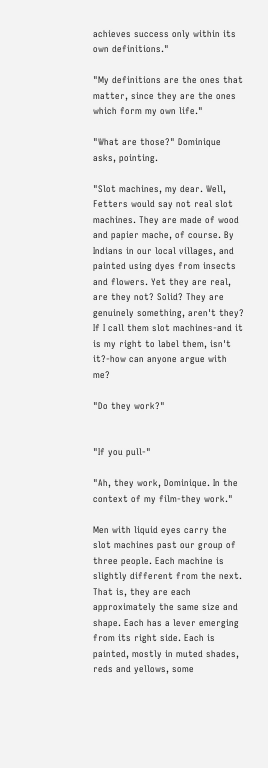achieves success only within its own definitions."

"My definitions are the ones that matter, since they are the ones which form my own life."

"What are those?" Dominique asks, pointing.

"Slot machines, my dear. Well, Fetters would say not real slot machines. They are made of wood and papier mache, of course. By Indians in our local villages, and painted using dyes from insects and flowers. Yet they are real, are they not? Solid? They are genuinely something, aren't they? If I call them slot machines-and it is my right to label them, isn't it?-how can anyone argue with me?

"Do they work?"


"If you pull-"

"Ah, they work, Dominique. In the context of my film-they work."

Men with liquid eyes carry the slot machines past our group of three people. Each machine is slightly different from the next. That is, they are each approximately the same size and shape. Each has a lever emerging from its right side. Each is painted, mostly in muted shades, reds and yellows, some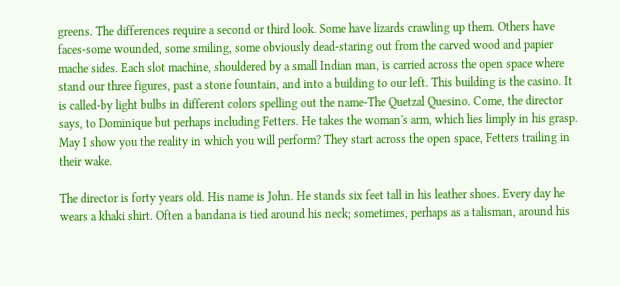greens. The differences require a second or third look. Some have lizards crawling up them. Others have faces-some wounded, some smiling, some obviously dead-staring out from the carved wood and papier mache sides. Each slot machine, shouldered by a small Indian man, is carried across the open space where stand our three figures, past a stone fountain, and into a building to our left. This building is the casino. It is called-by light bulbs in different colors spelling out the name-The Quetzal Quesino. Come, the director says, to Dominique but perhaps including Fetters. He takes the woman's arm, which lies limply in his grasp. May I show you the reality in which you will perform? They start across the open space, Fetters trailing in their wake.

The director is forty years old. His name is John. He stands six feet tall in his leather shoes. Every day he wears a khaki shirt. Often a bandana is tied around his neck; sometimes, perhaps as a talisman, around his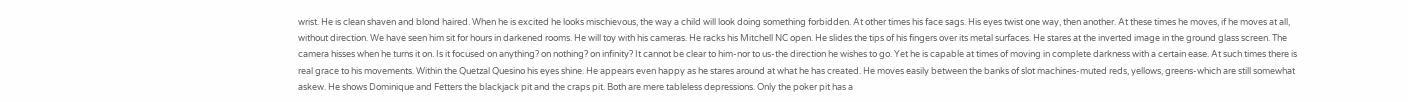wrist. He is clean shaven and blond haired. When he is excited he looks mischievous, the way a child will look doing something forbidden. At other times his face sags. His eyes twist one way, then another. At these times he moves, if he moves at all, without direction. We have seen him sit for hours in darkened rooms. He will toy with his cameras. He racks his Mitchell NC open. He slides the tips of his fingers over its metal surfaces. He stares at the inverted image in the ground glass screen. The camera hisses when he turns it on. Is it focused on anything? on nothing? on infinity? It cannot be clear to him-nor to us-the direction he wishes to go. Yet he is capable at times of moving in complete darkness with a certain ease. At such times there is real grace to his movements. Within the Quetzal Quesino his eyes shine. He appears even happy as he stares around at what he has created. He moves easily between the banks of slot machines-muted reds, yellows, greens-which are still somewhat askew. He shows Dominique and Fetters the blackjack pit and the craps pit. Both are mere tableless depressions. Only the poker pit has a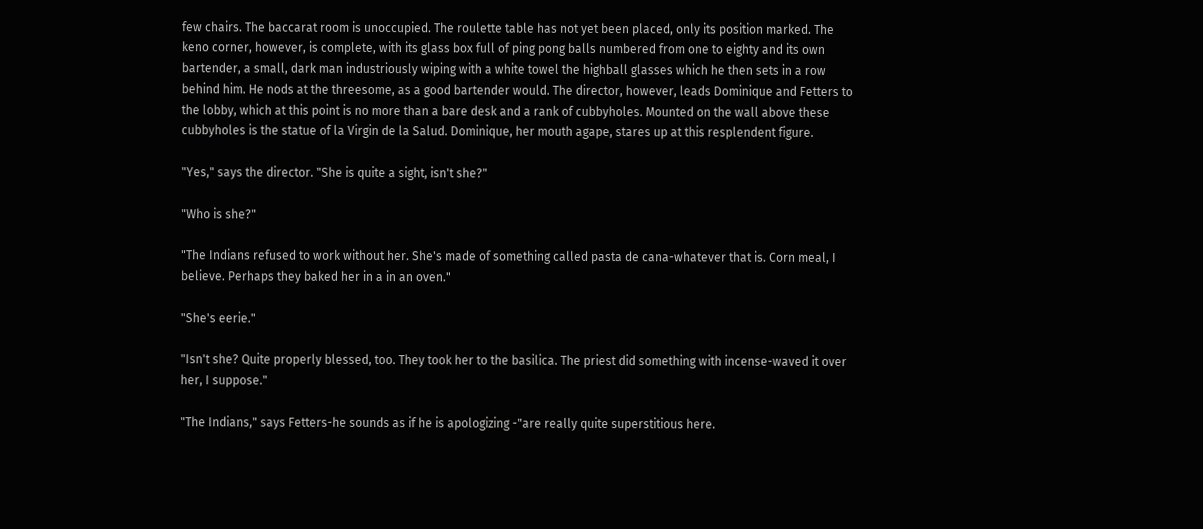few chairs. The baccarat room is unoccupied. The roulette table has not yet been placed, only its position marked. The keno corner, however, is complete, with its glass box full of ping pong balls numbered from one to eighty and its own bartender, a small, dark man industriously wiping with a white towel the highball glasses which he then sets in a row behind him. He nods at the threesome, as a good bartender would. The director, however, leads Dominique and Fetters to the lobby, which at this point is no more than a bare desk and a rank of cubbyholes. Mounted on the wall above these cubbyholes is the statue of la Virgin de la Salud. Dominique, her mouth agape, stares up at this resplendent figure.

"Yes," says the director. "She is quite a sight, isn't she?"

"Who is she?"

"The Indians refused to work without her. She's made of something called pasta de cana-whatever that is. Corn meal, I believe. Perhaps they baked her in a in an oven."

"She's eerie."

"Isn't she? Quite properly blessed, too. They took her to the basilica. The priest did something with incense-waved it over her, I suppose."

"The Indians," says Fetters-he sounds as if he is apologizing -"are really quite superstitious here.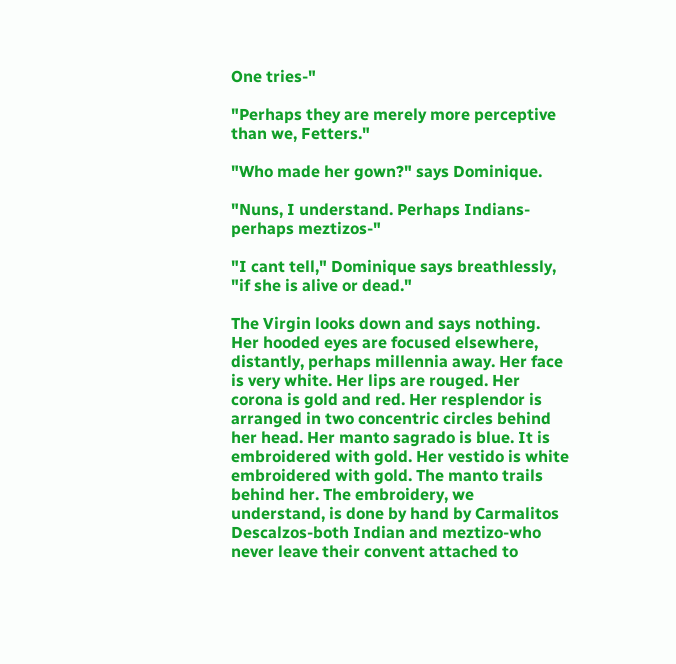One tries-"

"Perhaps they are merely more perceptive than we, Fetters."

"Who made her gown?" says Dominique.

"Nuns, I understand. Perhaps Indians-perhaps meztizos-"

"I cant tell," Dominique says breathlessly, "if she is alive or dead."

The Virgin looks down and says nothing. Her hooded eyes are focused elsewhere, distantly, perhaps millennia away. Her face is very white. Her lips are rouged. Her corona is gold and red. Her resplendor is arranged in two concentric circles behind her head. Her manto sagrado is blue. It is embroidered with gold. Her vestido is white embroidered with gold. The manto trails behind her. The embroidery, we understand, is done by hand by Carmalitos Descalzos-both Indian and meztizo-who never leave their convent attached to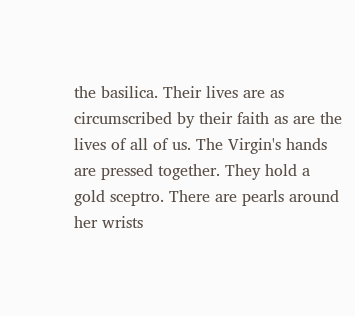the basilica. Their lives are as circumscribed by their faith as are the lives of all of us. The Virgin's hands are pressed together. They hold a gold sceptro. There are pearls around her wrists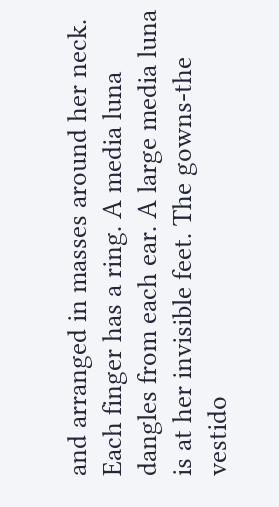and arranged in masses around her neck. Each finger has a ring. A media luna dangles from each ear. A large media luna is at her invisible feet. The gowns-the vestido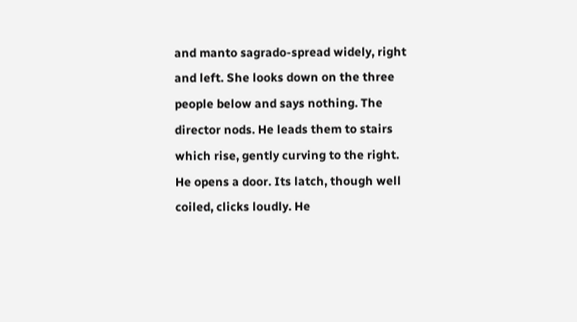and manto sagrado-spread widely, right and left. She looks down on the three people below and says nothing. The director nods. He leads them to stairs which rise, gently curving to the right. He opens a door. Its latch, though well coiled, clicks loudly. He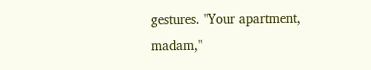gestures. "Your apartment, madam,"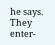he says. They enter-